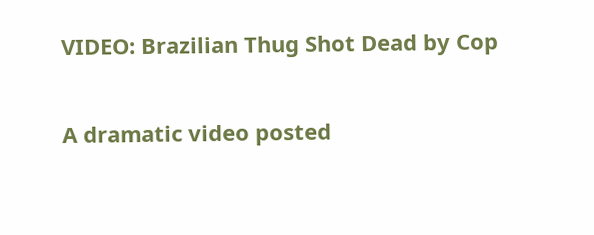VIDEO: Brazilian Thug Shot Dead by Cop

A dramatic video posted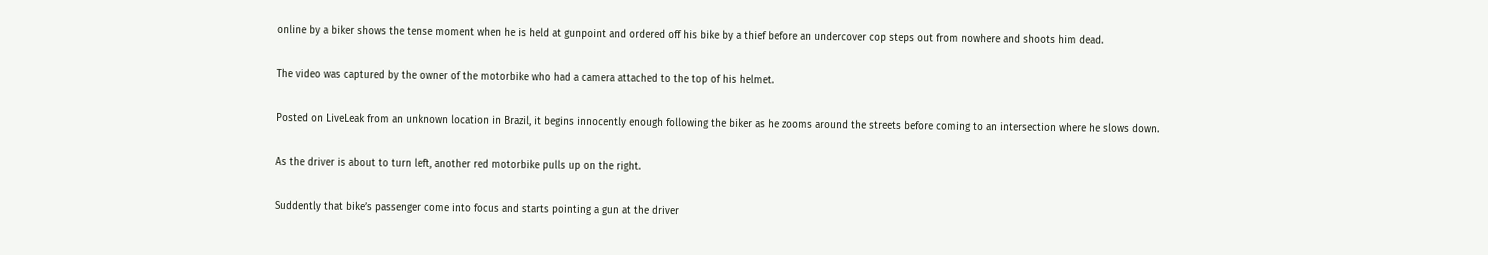online by a biker shows the tense moment when he is held at gunpoint and ordered off his bike by a thief before an undercover cop steps out from nowhere and shoots him dead.

The video was captured by the owner of the motorbike who had a camera attached to the top of his helmet.

Posted on LiveLeak from an unknown location in Brazil, it begins innocently enough following the biker as he zooms around the streets before coming to an intersection where he slows down.

As the driver is about to turn left, another red motorbike pulls up on the right.

Suddently that bike’s passenger come into focus and starts pointing a gun at the driver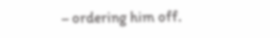– ordering him off.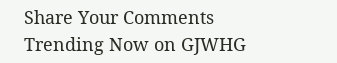Share Your Comments
Trending Now on GJWHG